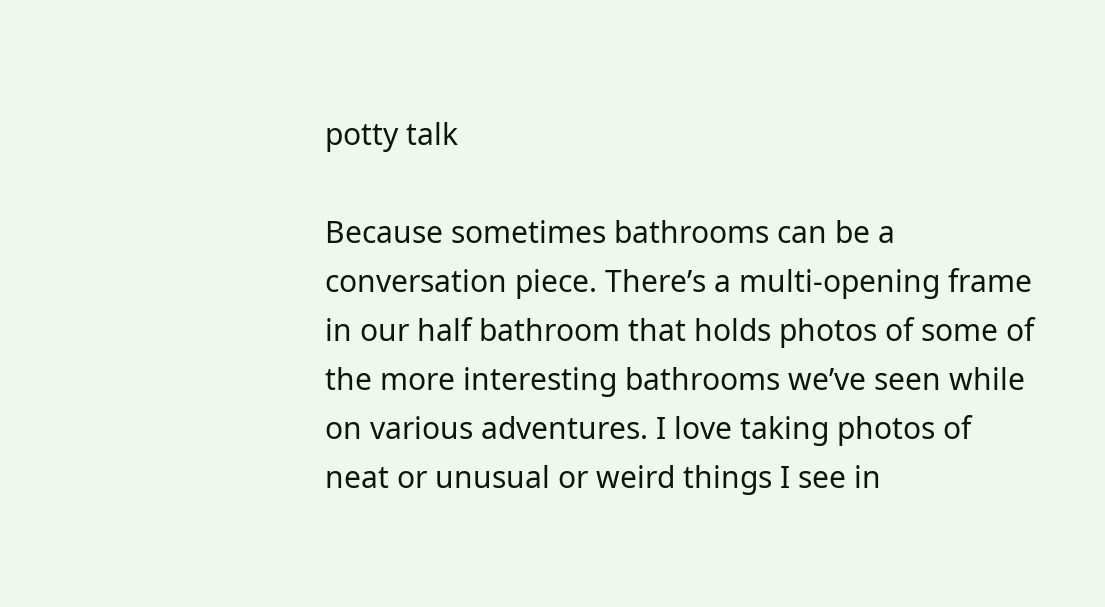potty talk

Because sometimes bathrooms can be a conversation piece. There’s a multi-opening frame in our half bathroom that holds photos of some of the more interesting bathrooms we’ve seen while on various adventures. I love taking photos of neat or unusual or weird things I see in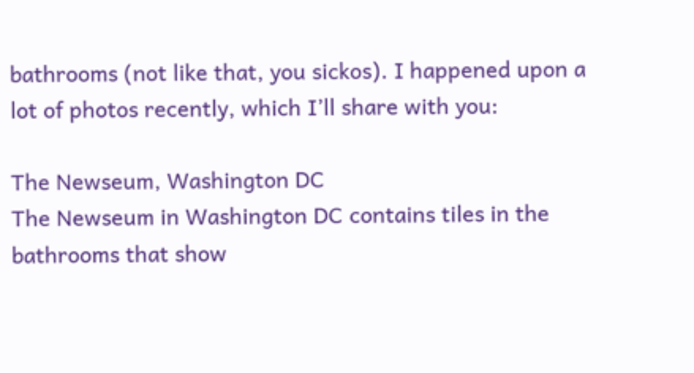bathrooms (not like that, you sickos). I happened upon a lot of photos recently, which I’ll share with you:

The Newseum, Washington DC
The Newseum in Washington DC contains tiles in the bathrooms that show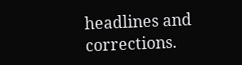headlines and corrections.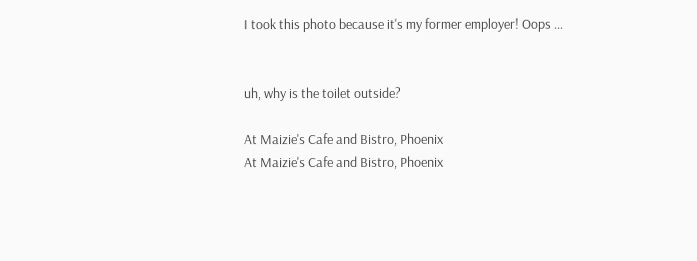I took this photo because it's my former employer! Oops ...


uh, why is the toilet outside?

At Maizie's Cafe and Bistro, Phoenix
At Maizie's Cafe and Bistro, Phoenix